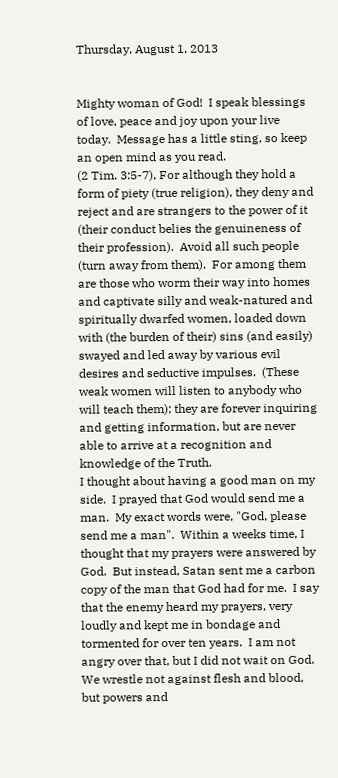Thursday, August 1, 2013


Mighty woman of God!  I speak blessings of love, peace and joy upon your live today.  Message has a little sting, so keep an open mind as you read.
(2 Tim. 3:5-7), For although they hold a form of piety (true religion), they deny and reject and are strangers to the power of it (their conduct belies the genuineness of their profession).  Avoid all such people (turn away from them).  For among them are those who worm their way into homes and captivate silly and weak-natured and spiritually dwarfed women, loaded down with (the burden of their) sins (and easily) swayed and led away by various evil desires and seductive impulses.  (These weak women will listen to anybody who will teach them); they are forever inquiring and getting information, but are never able to arrive at a recognition and knowledge of the Truth.
I thought about having a good man on my side.  I prayed that God would send me a man.  My exact words were, "God, please send me a man".  Within a weeks time, I thought that my prayers were answered by God.  But instead, Satan sent me a carbon copy of the man that God had for me.  I say that the enemy heard my prayers, very loudly and kept me in bondage and tormented for over ten years.  I am not angry over that, but I did not wait on God.  We wrestle not against flesh and blood, but powers and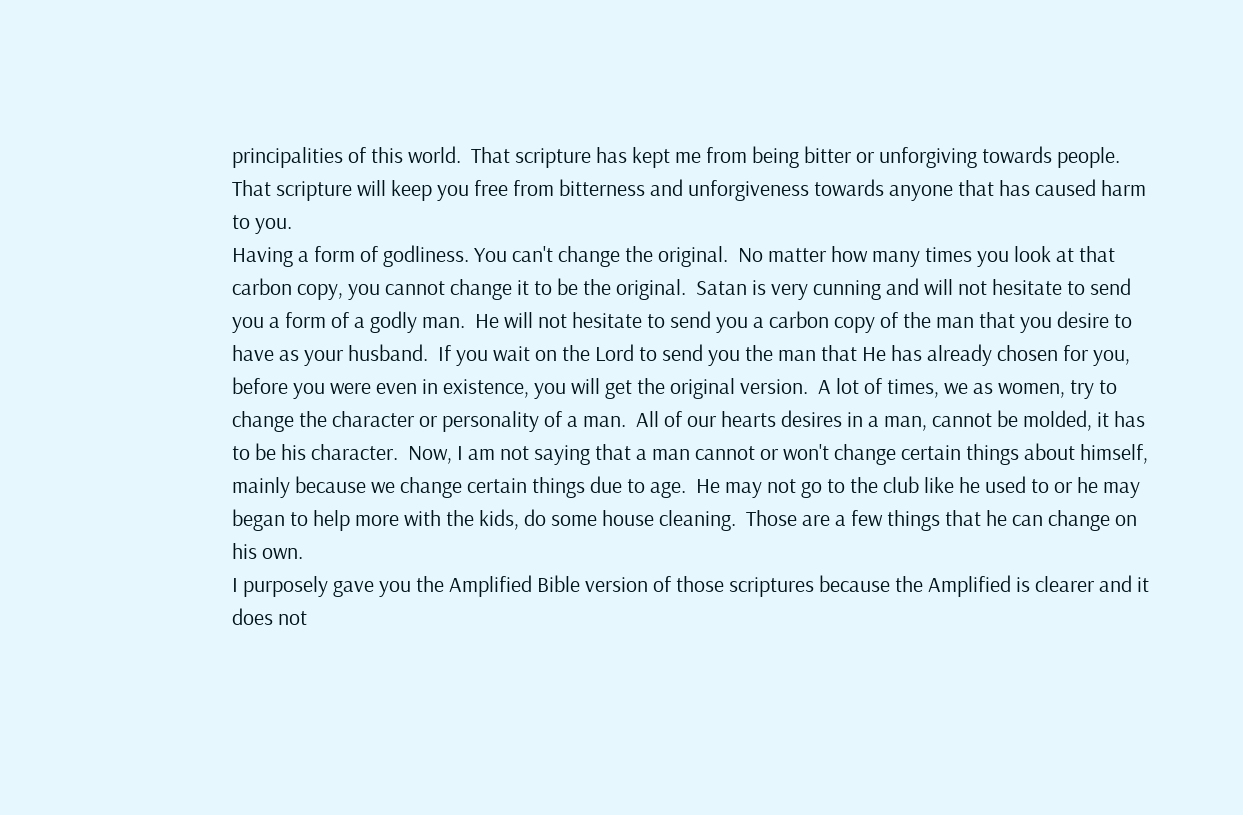principalities of this world.  That scripture has kept me from being bitter or unforgiving towards people.  That scripture will keep you free from bitterness and unforgiveness towards anyone that has caused harm to you.
Having a form of godliness. You can't change the original.  No matter how many times you look at that carbon copy, you cannot change it to be the original.  Satan is very cunning and will not hesitate to send you a form of a godly man.  He will not hesitate to send you a carbon copy of the man that you desire to have as your husband.  If you wait on the Lord to send you the man that He has already chosen for you, before you were even in existence, you will get the original version.  A lot of times, we as women, try to change the character or personality of a man.  All of our hearts desires in a man, cannot be molded, it has to be his character.  Now, I am not saying that a man cannot or won't change certain things about himself, mainly because we change certain things due to age.  He may not go to the club like he used to or he may began to help more with the kids, do some house cleaning.  Those are a few things that he can change on his own.
I purposely gave you the Amplified Bible version of those scriptures because the Amplified is clearer and it does not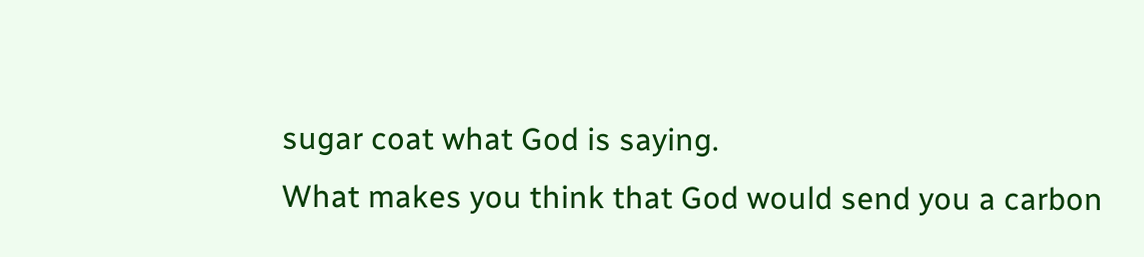sugar coat what God is saying.
What makes you think that God would send you a carbon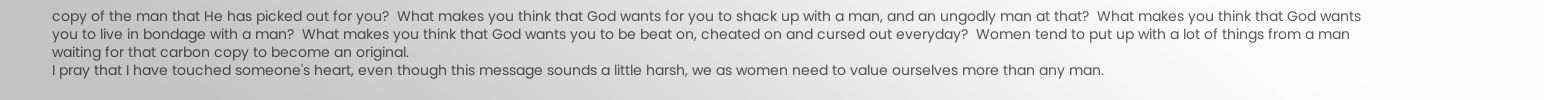copy of the man that He has picked out for you?  What makes you think that God wants for you to shack up with a man, and an ungodly man at that?  What makes you think that God wants you to live in bondage with a man?  What makes you think that God wants you to be beat on, cheated on and cursed out everyday?  Women tend to put up with a lot of things from a man waiting for that carbon copy to become an original.
I pray that I have touched someone's heart, even though this message sounds a little harsh, we as women need to value ourselves more than any man.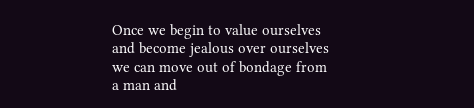Once we begin to value ourselves and become jealous over ourselves we can move out of bondage from a man and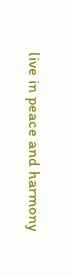live in peace and harmony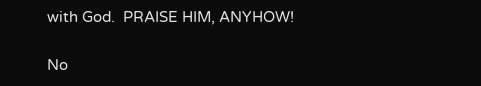with God.  PRAISE HIM, ANYHOW!

No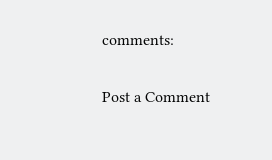comments:

Post a Comment